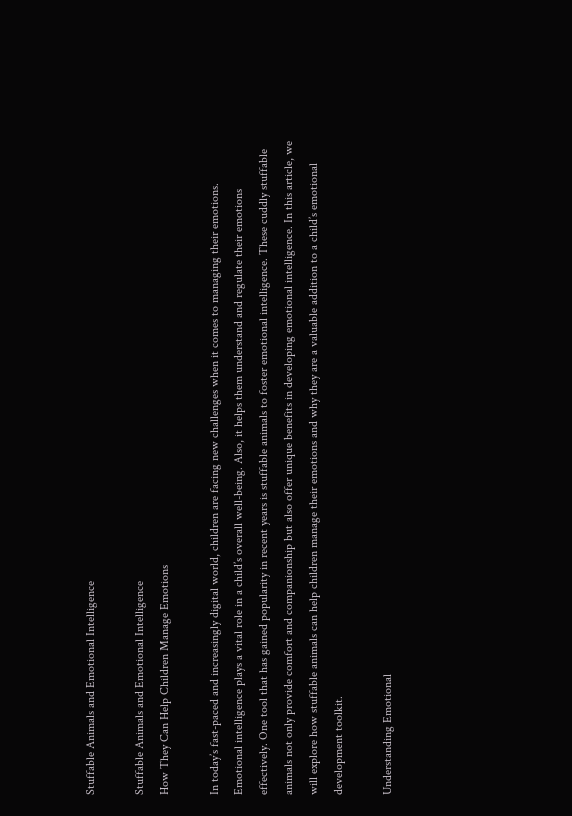Stuffable Animals and Emotional Intelligence

Stuffable Animals and Emotional Intelligence
How They Can Help Children Manage Emotions

In today’s fast-paced and increasingly digital world, children are facing new challenges when it comes to managing their emotions. Emotional intelligence plays a vital role in a child’s overall well-being. Also, it helps them understand and regulate their emotions effectively. One tool that has gained popularity in recent years is stuffable animals to foster emotional intelligence. These cuddly stuffable animals not only provide comfort and companionship but also offer unique benefits in developing emotional intelligence. In this article, we will explore how stuffable animals can help children manage their emotions and why they are a valuable addition to a child’s emotional development toolkit.

Understanding Emotional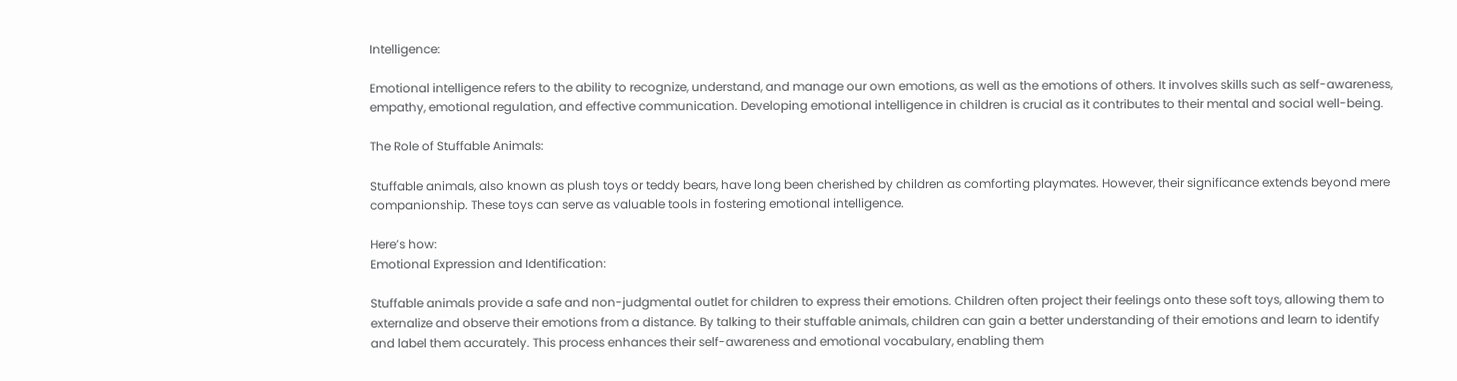Intelligence:

Emotional intelligence refers to the ability to recognize, understand, and manage our own emotions, as well as the emotions of others. It involves skills such as self-awareness, empathy, emotional regulation, and effective communication. Developing emotional intelligence in children is crucial as it contributes to their mental and social well-being.

The Role of Stuffable Animals:

Stuffable animals, also known as plush toys or teddy bears, have long been cherished by children as comforting playmates. However, their significance extends beyond mere companionship. These toys can serve as valuable tools in fostering emotional intelligence.

Here’s how:
Emotional Expression and Identification:

Stuffable animals provide a safe and non-judgmental outlet for children to express their emotions. Children often project their feelings onto these soft toys, allowing them to externalize and observe their emotions from a distance. By talking to their stuffable animals, children can gain a better understanding of their emotions and learn to identify and label them accurately. This process enhances their self-awareness and emotional vocabulary, enabling them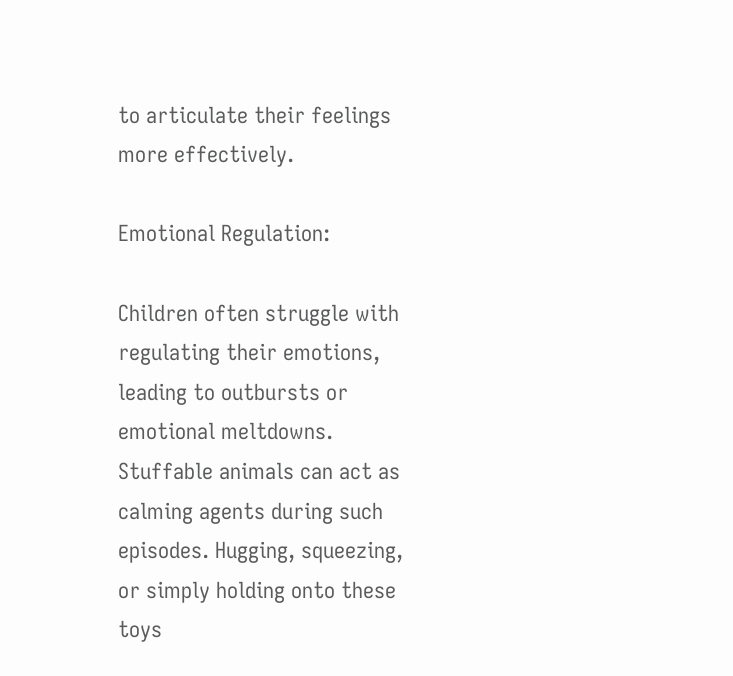to articulate their feelings more effectively.

Emotional Regulation:

Children often struggle with regulating their emotions, leading to outbursts or emotional meltdowns. Stuffable animals can act as calming agents during such episodes. Hugging, squeezing, or simply holding onto these toys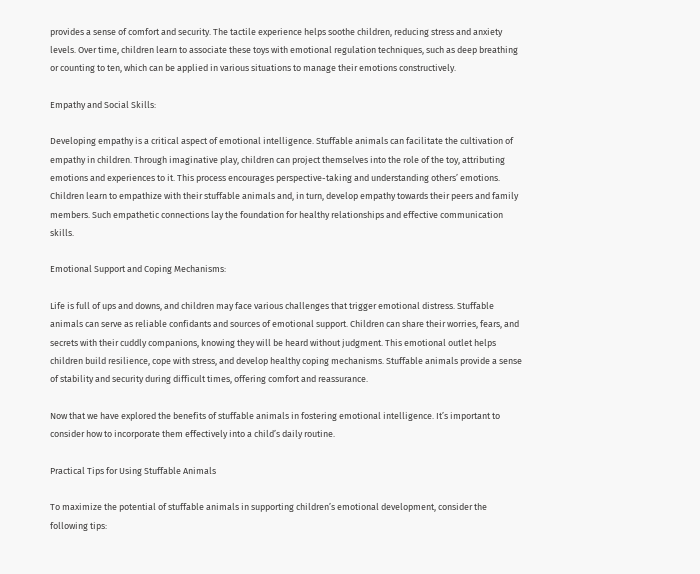provides a sense of comfort and security. The tactile experience helps soothe children, reducing stress and anxiety levels. Over time, children learn to associate these toys with emotional regulation techniques, such as deep breathing or counting to ten, which can be applied in various situations to manage their emotions constructively.

Empathy and Social Skills:

Developing empathy is a critical aspect of emotional intelligence. Stuffable animals can facilitate the cultivation of empathy in children. Through imaginative play, children can project themselves into the role of the toy, attributing emotions and experiences to it. This process encourages perspective-taking and understanding others’ emotions. Children learn to empathize with their stuffable animals and, in turn, develop empathy towards their peers and family members. Such empathetic connections lay the foundation for healthy relationships and effective communication skills.

Emotional Support and Coping Mechanisms:

Life is full of ups and downs, and children may face various challenges that trigger emotional distress. Stuffable animals can serve as reliable confidants and sources of emotional support. Children can share their worries, fears, and secrets with their cuddly companions, knowing they will be heard without judgment. This emotional outlet helps children build resilience, cope with stress, and develop healthy coping mechanisms. Stuffable animals provide a sense of stability and security during difficult times, offering comfort and reassurance.

Now that we have explored the benefits of stuffable animals in fostering emotional intelligence. It’s important to consider how to incorporate them effectively into a child’s daily routine.

Practical Tips for Using Stuffable Animals

To maximize the potential of stuffable animals in supporting children’s emotional development, consider the following tips: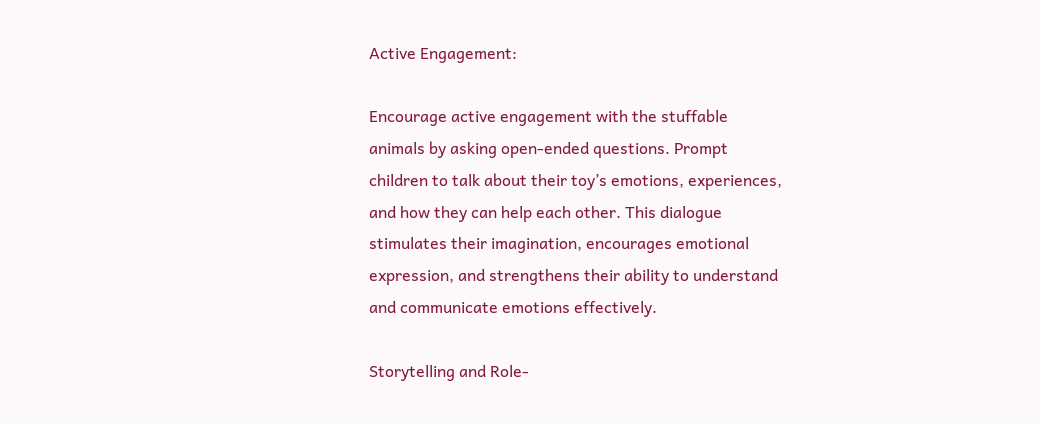Active Engagement:

Encourage active engagement with the stuffable animals by asking open-ended questions. Prompt children to talk about their toy’s emotions, experiences, and how they can help each other. This dialogue stimulates their imagination, encourages emotional expression, and strengthens their ability to understand and communicate emotions effectively.

Storytelling and Role-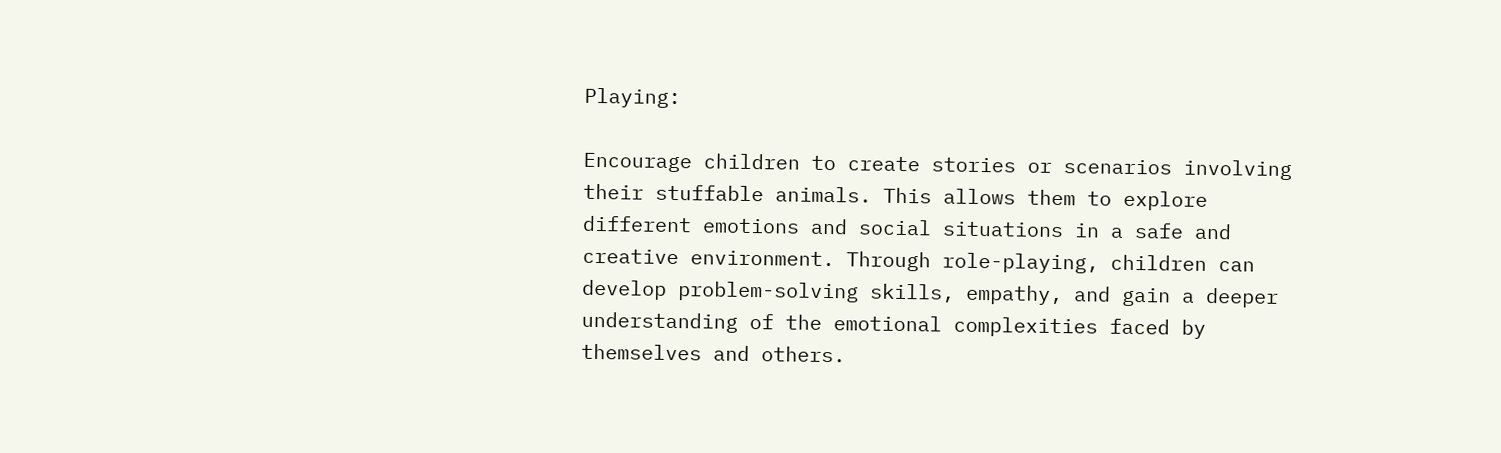Playing:

Encourage children to create stories or scenarios involving their stuffable animals. This allows them to explore different emotions and social situations in a safe and creative environment. Through role-playing, children can develop problem-solving skills, empathy, and gain a deeper understanding of the emotional complexities faced by themselves and others.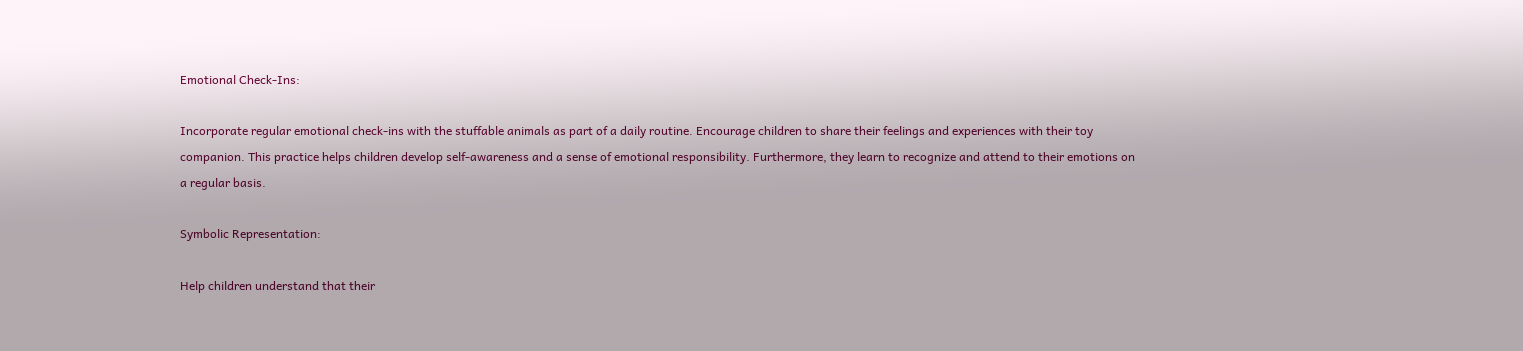Emotional Check-Ins:

Incorporate regular emotional check-ins with the stuffable animals as part of a daily routine. Encourage children to share their feelings and experiences with their toy companion. This practice helps children develop self-awareness and a sense of emotional responsibility. Furthermore, they learn to recognize and attend to their emotions on a regular basis.

Symbolic Representation:

Help children understand that their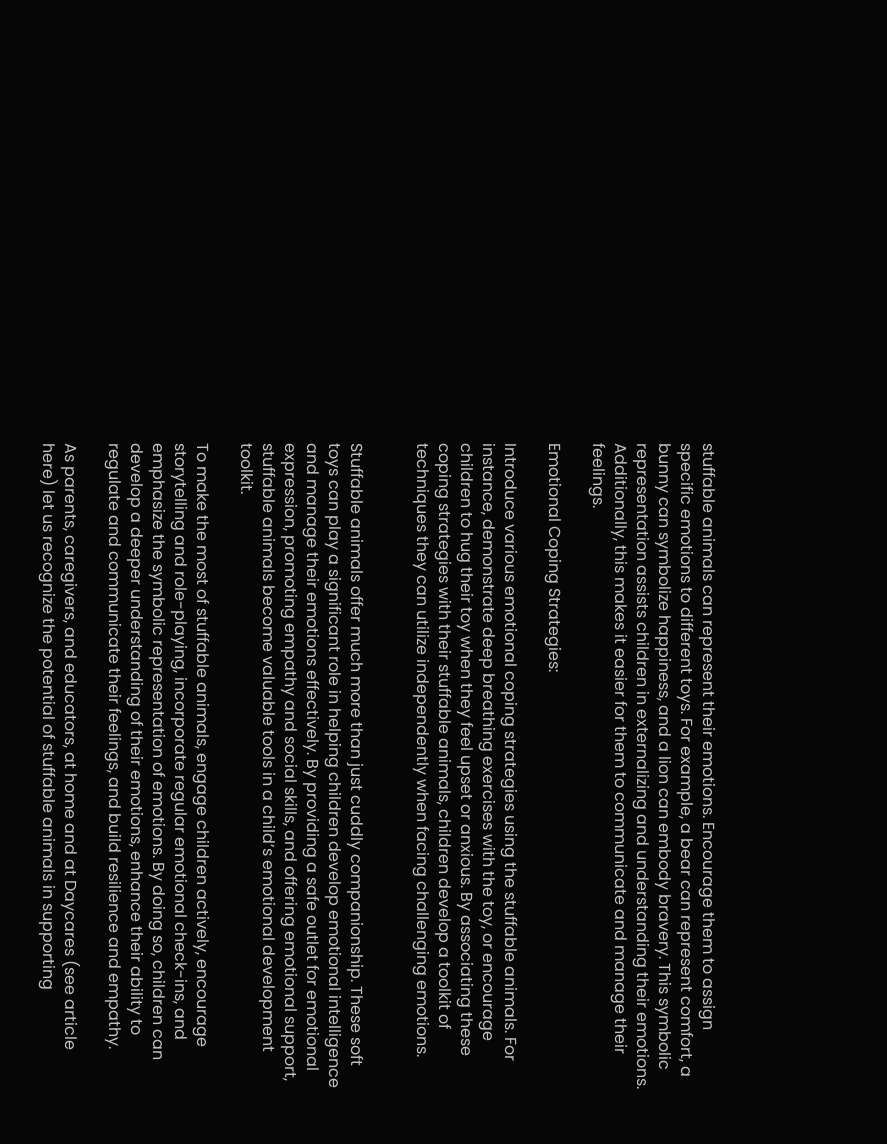stuffable animals can represent their emotions. Encourage them to assign specific emotions to different toys. For example, a bear can represent comfort, a bunny can symbolize happiness, and a lion can embody bravery. This symbolic representation assists children in externalizing and understanding their emotions. Additionally, this makes it easier for them to communicate and manage their feelings.

Emotional Coping Strategies:

Introduce various emotional coping strategies using the stuffable animals. For instance, demonstrate deep breathing exercises with the toy, or encourage children to hug their toy when they feel upset or anxious. By associating these coping strategies with their stuffable animals, children develop a toolkit of techniques they can utilize independently when facing challenging emotions.


Stuffable animals offer much more than just cuddly companionship. These soft toys can play a significant role in helping children develop emotional intelligence and manage their emotions effectively. By providing a safe outlet for emotional expression, promoting empathy and social skills, and offering emotional support, stuffable animals become valuable tools in a child’s emotional development toolkit.

To make the most of stuffable animals, engage children actively, encourage storytelling and role-playing, incorporate regular emotional check-ins, and emphasize the symbolic representation of emotions. By doing so, children can develop a deeper understanding of their emotions, enhance their ability to regulate and communicate their feelings, and build resilience and empathy.

As parents, caregivers, and educators, at home and at Daycares (see article here) let us recognize the potential of stuffable animals in supporting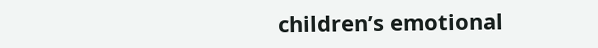children’s emotional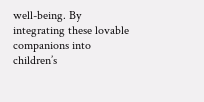well-being. By integrating these lovable companions into children’s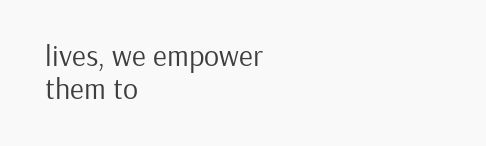lives, we empower them to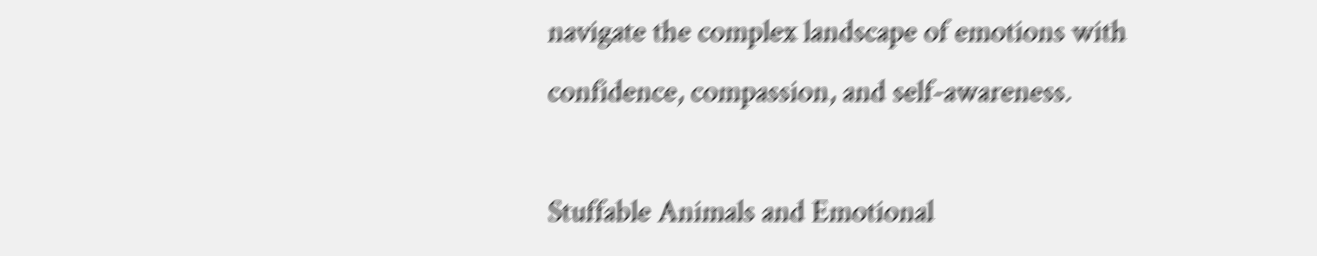navigate the complex landscape of emotions with confidence, compassion, and self-awareness.

Stuffable Animals and Emotional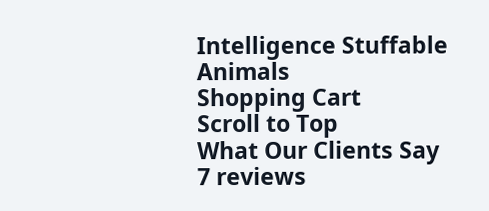Intelligence Stuffable Animals
Shopping Cart
Scroll to Top
What Our Clients Say
7 reviews